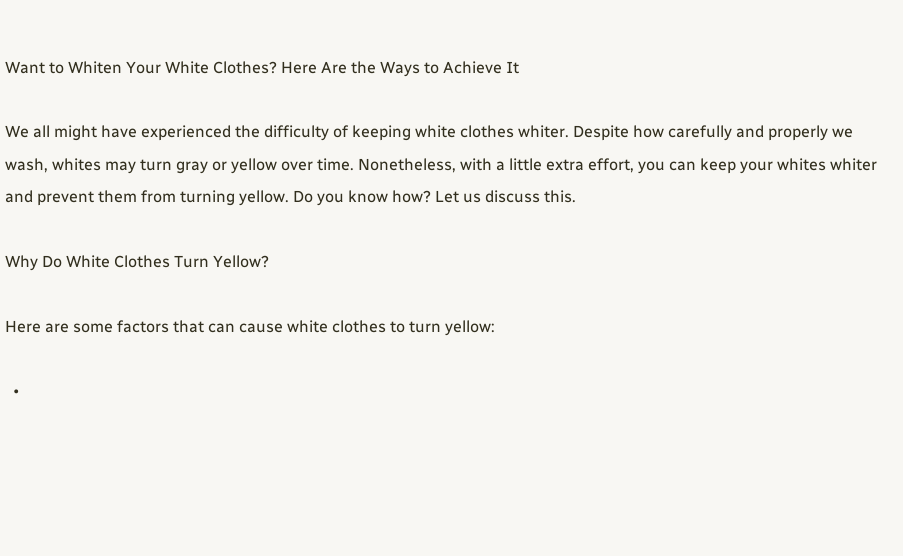Want to Whiten Your White Clothes? Here Are the Ways to Achieve It

We all might have experienced the difficulty of keeping white clothes whiter. Despite how carefully and properly we wash, whites may turn gray or yellow over time. Nonetheless, with a little extra effort, you can keep your whites whiter and prevent them from turning yellow. Do you know how? Let us discuss this.

Why Do White Clothes Turn Yellow?

Here are some factors that can cause white clothes to turn yellow:

  •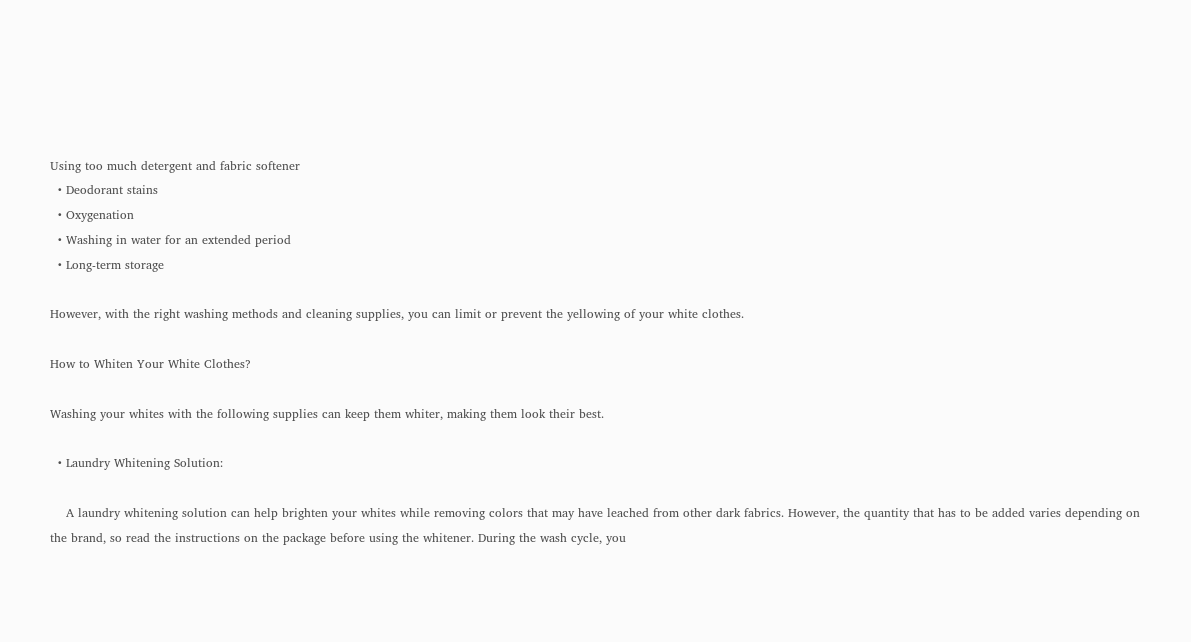Using too much detergent and fabric softener
  • Deodorant stains
  • Oxygenation
  • Washing in water for an extended period
  • Long-term storage

However, with the right washing methods and cleaning supplies, you can limit or prevent the yellowing of your white clothes.

How to Whiten Your White Clothes?

Washing your whites with the following supplies can keep them whiter, making them look their best.

  • Laundry Whitening Solution:

    A laundry whitening solution can help brighten your whites while removing colors that may have leached from other dark fabrics. However, the quantity that has to be added varies depending on the brand, so read the instructions on the package before using the whitener. During the wash cycle, you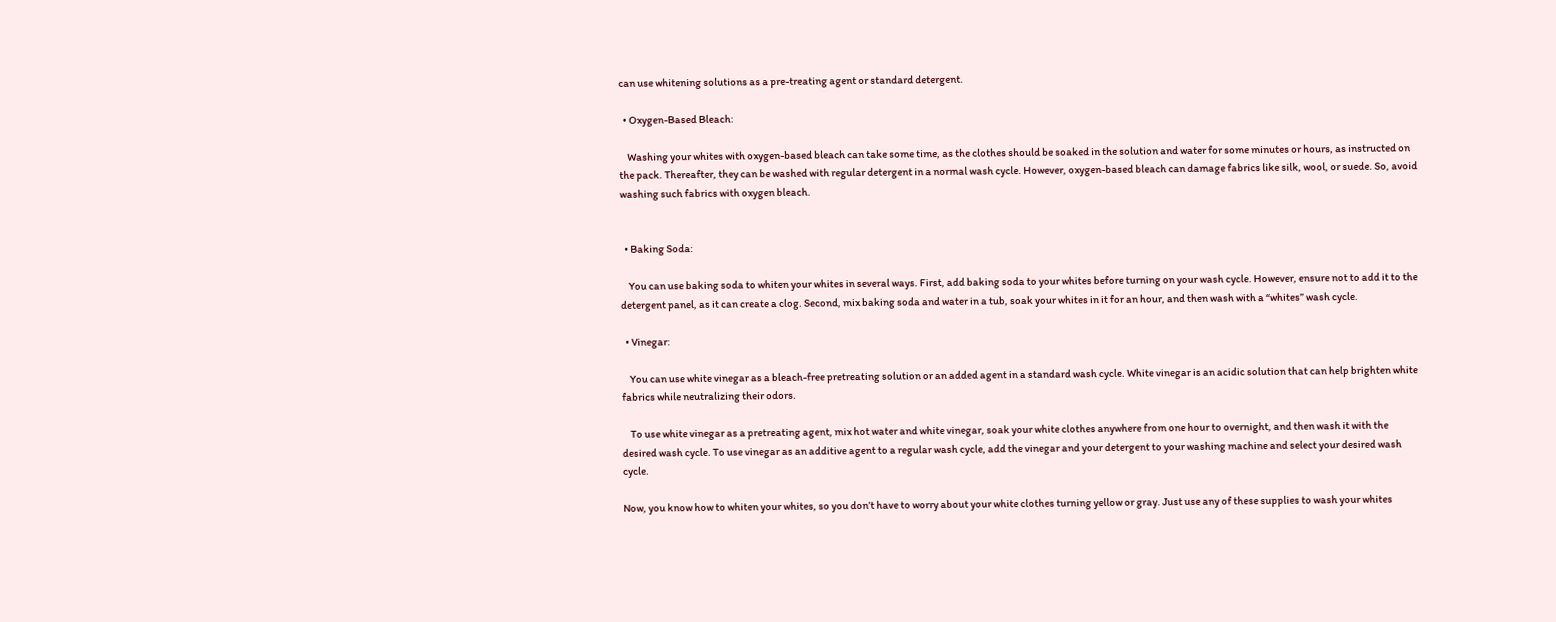can use whitening solutions as a pre-treating agent or standard detergent.

  • Oxygen-Based Bleach:

    Washing your whites with oxygen-based bleach can take some time, as the clothes should be soaked in the solution and water for some minutes or hours, as instructed on the pack. Thereafter, they can be washed with regular detergent in a normal wash cycle. However, oxygen-based bleach can damage fabrics like silk, wool, or suede. So, avoid washing such fabrics with oxygen bleach.


  • Baking Soda:

    You can use baking soda to whiten your whites in several ways. First, add baking soda to your whites before turning on your wash cycle. However, ensure not to add it to the detergent panel, as it can create a clog. Second, mix baking soda and water in a tub, soak your whites in it for an hour, and then wash with a “whites” wash cycle.

  • Vinegar:

    You can use white vinegar as a bleach-free pretreating solution or an added agent in a standard wash cycle. White vinegar is an acidic solution that can help brighten white fabrics while neutralizing their odors.

    To use white vinegar as a pretreating agent, mix hot water and white vinegar, soak your white clothes anywhere from one hour to overnight, and then wash it with the desired wash cycle. To use vinegar as an additive agent to a regular wash cycle, add the vinegar and your detergent to your washing machine and select your desired wash cycle.

Now, you know how to whiten your whites, so you don’t have to worry about your white clothes turning yellow or gray. Just use any of these supplies to wash your whites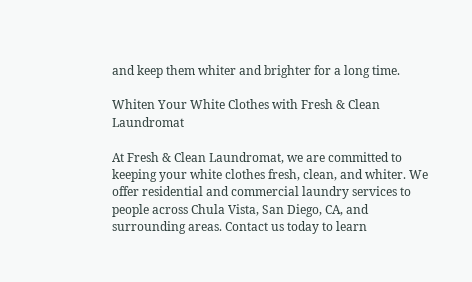and keep them whiter and brighter for a long time.

Whiten Your White Clothes with Fresh & Clean Laundromat

At Fresh & Clean Laundromat, we are committed to keeping your white clothes fresh, clean, and whiter. We offer residential and commercial laundry services to people across Chula Vista, San Diego, CA, and surrounding areas. Contact us today to learn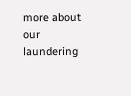more about our laundering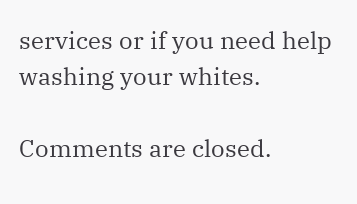services or if you need help washing your whites.

Comments are closed.